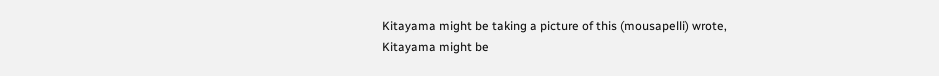Kitayama might be taking a picture of this (mousapelli) wrote,
Kitayama might be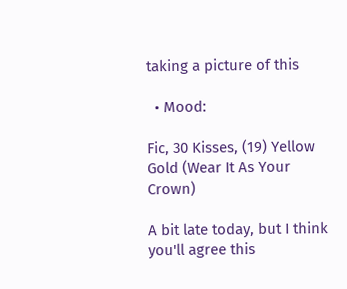taking a picture of this

  • Mood:

Fic, 30 Kisses, (19) Yellow Gold (Wear It As Your Crown)

A bit late today, but I think you'll agree this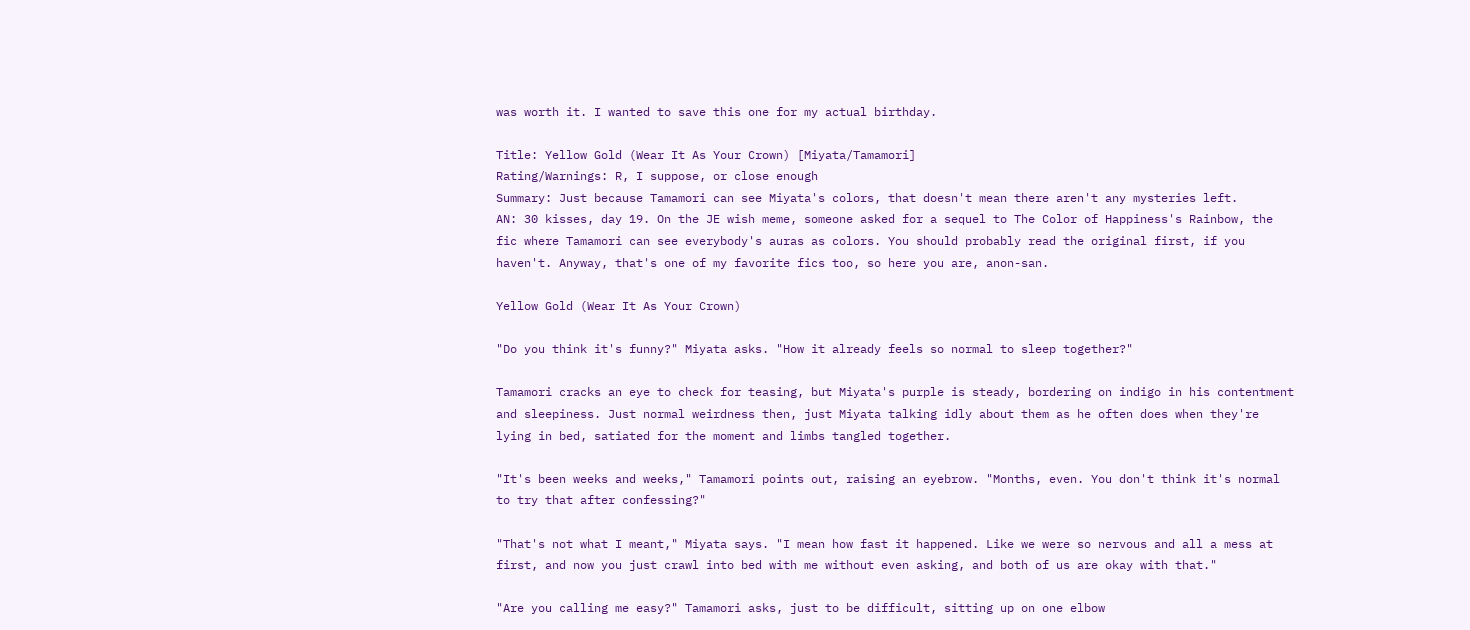was worth it. I wanted to save this one for my actual birthday.

Title: Yellow Gold (Wear It As Your Crown) [Miyata/Tamamori]
Rating/Warnings: R, I suppose, or close enough
Summary: Just because Tamamori can see Miyata's colors, that doesn't mean there aren't any mysteries left.
AN: 30 kisses, day 19. On the JE wish meme, someone asked for a sequel to The Color of Happiness's Rainbow, the fic where Tamamori can see everybody's auras as colors. You should probably read the original first, if you haven't. Anyway, that's one of my favorite fics too, so here you are, anon-san.

Yellow Gold (Wear It As Your Crown)

"Do you think it's funny?" Miyata asks. "How it already feels so normal to sleep together?"

Tamamori cracks an eye to check for teasing, but Miyata's purple is steady, bordering on indigo in his contentment and sleepiness. Just normal weirdness then, just Miyata talking idly about them as he often does when they're lying in bed, satiated for the moment and limbs tangled together.

"It's been weeks and weeks," Tamamori points out, raising an eyebrow. "Months, even. You don't think it's normal to try that after confessing?"

"That's not what I meant," Miyata says. "I mean how fast it happened. Like we were so nervous and all a mess at first, and now you just crawl into bed with me without even asking, and both of us are okay with that."

"Are you calling me easy?" Tamamori asks, just to be difficult, sitting up on one elbow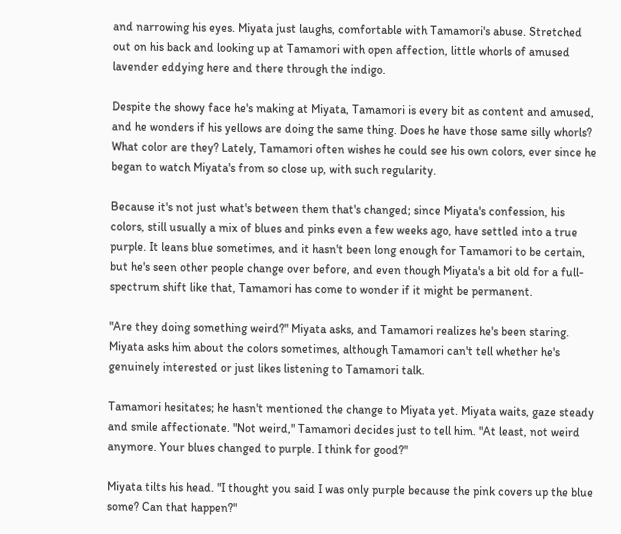and narrowing his eyes. Miyata just laughs, comfortable with Tamamori's abuse. Stretched out on his back and looking up at Tamamori with open affection, little whorls of amused lavender eddying here and there through the indigo.

Despite the showy face he's making at Miyata, Tamamori is every bit as content and amused, and he wonders if his yellows are doing the same thing. Does he have those same silly whorls? What color are they? Lately, Tamamori often wishes he could see his own colors, ever since he began to watch Miyata's from so close up, with such regularity.

Because it's not just what's between them that's changed; since Miyata's confession, his colors, still usually a mix of blues and pinks even a few weeks ago, have settled into a true purple. It leans blue sometimes, and it hasn't been long enough for Tamamori to be certain, but he's seen other people change over before, and even though Miyata's a bit old for a full-spectrum shift like that, Tamamori has come to wonder if it might be permanent.

"Are they doing something weird?" Miyata asks, and Tamamori realizes he's been staring. Miyata asks him about the colors sometimes, although Tamamori can't tell whether he's genuinely interested or just likes listening to Tamamori talk.

Tamamori hesitates; he hasn't mentioned the change to Miyata yet. Miyata waits, gaze steady and smile affectionate. "Not weird," Tamamori decides just to tell him. "At least, not weird anymore. Your blues changed to purple. I think for good?"

Miyata tilts his head. "I thought you said I was only purple because the pink covers up the blue some? Can that happen?"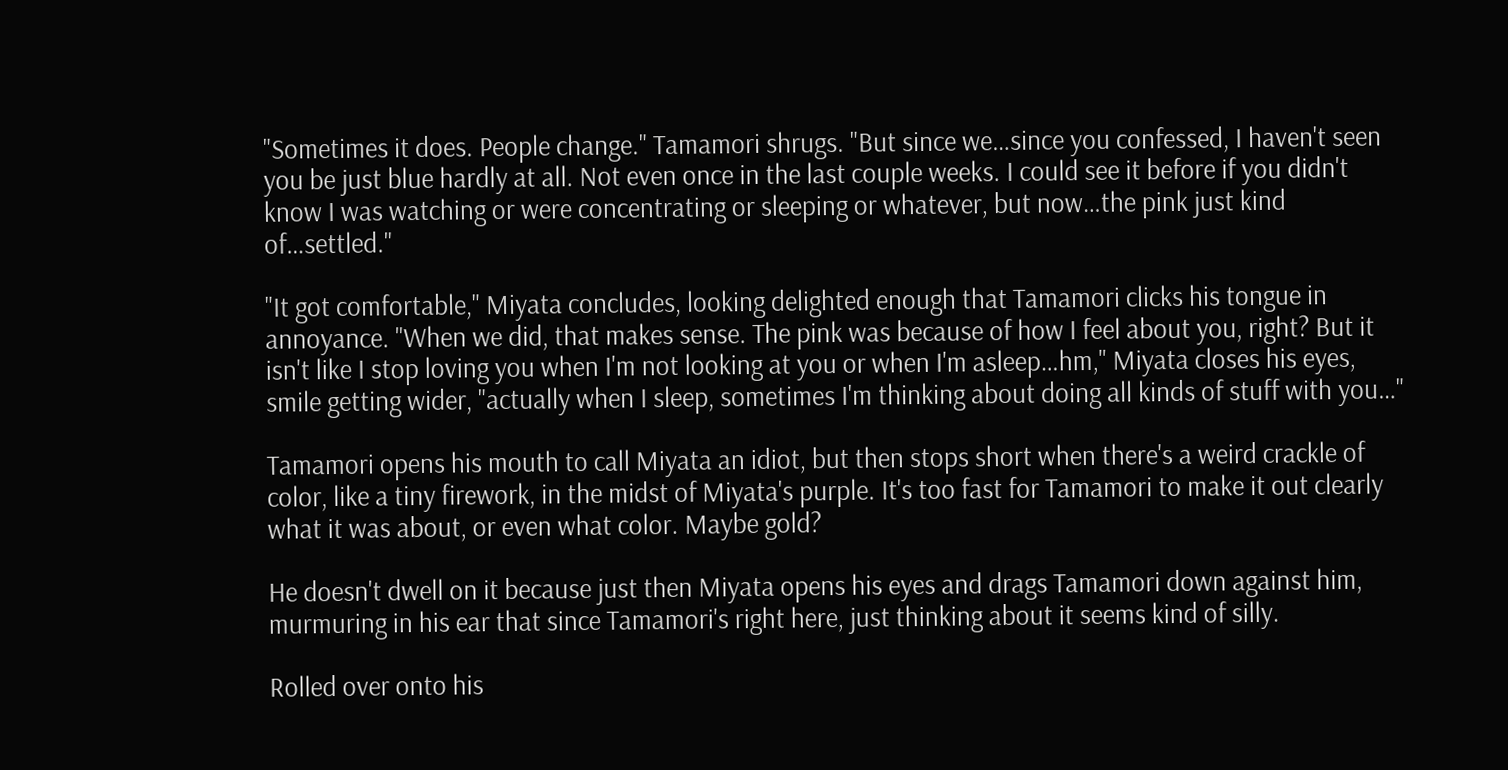"Sometimes it does. People change." Tamamori shrugs. "But since we…since you confessed, I haven't seen you be just blue hardly at all. Not even once in the last couple weeks. I could see it before if you didn't know I was watching or were concentrating or sleeping or whatever, but now…the pink just kind of…settled."

"It got comfortable," Miyata concludes, looking delighted enough that Tamamori clicks his tongue in annoyance. "When we did, that makes sense. The pink was because of how I feel about you, right? But it isn't like I stop loving you when I'm not looking at you or when I'm asleep…hm," Miyata closes his eyes, smile getting wider, "actually when I sleep, sometimes I'm thinking about doing all kinds of stuff with you…"

Tamamori opens his mouth to call Miyata an idiot, but then stops short when there's a weird crackle of color, like a tiny firework, in the midst of Miyata's purple. It's too fast for Tamamori to make it out clearly what it was about, or even what color. Maybe gold?

He doesn't dwell on it because just then Miyata opens his eyes and drags Tamamori down against him, murmuring in his ear that since Tamamori's right here, just thinking about it seems kind of silly.

Rolled over onto his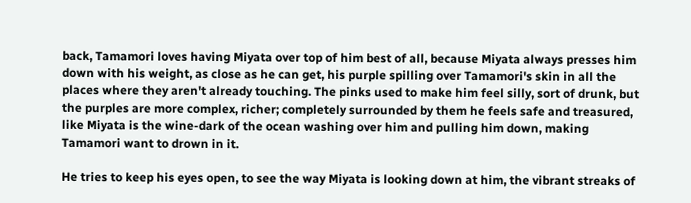back, Tamamori loves having Miyata over top of him best of all, because Miyata always presses him down with his weight, as close as he can get, his purple spilling over Tamamori's skin in all the places where they aren't already touching. The pinks used to make him feel silly, sort of drunk, but the purples are more complex, richer; completely surrounded by them he feels safe and treasured, like Miyata is the wine-dark of the ocean washing over him and pulling him down, making Tamamori want to drown in it.

He tries to keep his eyes open, to see the way Miyata is looking down at him, the vibrant streaks of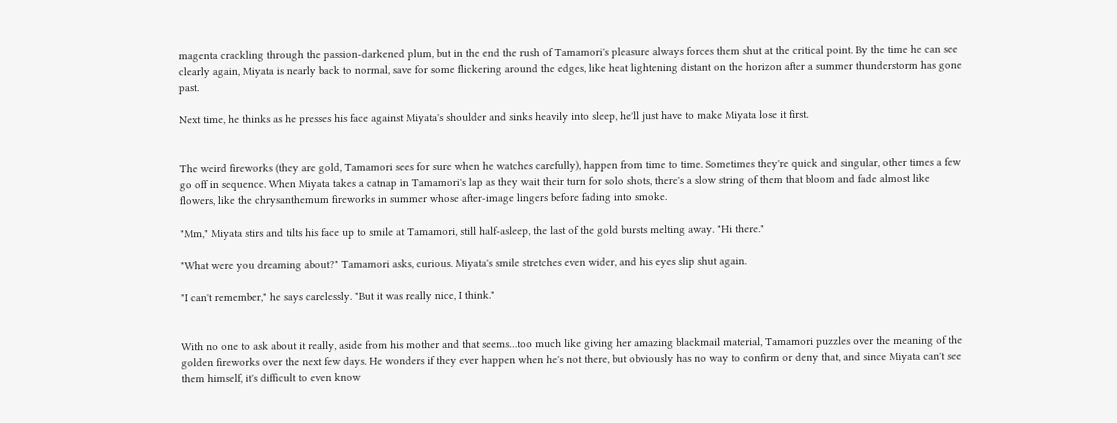magenta crackling through the passion-darkened plum, but in the end the rush of Tamamori's pleasure always forces them shut at the critical point. By the time he can see clearly again, Miyata is nearly back to normal, save for some flickering around the edges, like heat lightening distant on the horizon after a summer thunderstorm has gone past.

Next time, he thinks as he presses his face against Miyata's shoulder and sinks heavily into sleep, he'll just have to make Miyata lose it first.


The weird fireworks (they are gold, Tamamori sees for sure when he watches carefully), happen from time to time. Sometimes they're quick and singular, other times a few go off in sequence. When Miyata takes a catnap in Tamamori's lap as they wait their turn for solo shots, there's a slow string of them that bloom and fade almost like flowers, like the chrysanthemum fireworks in summer whose after-image lingers before fading into smoke.

"Mm," Miyata stirs and tilts his face up to smile at Tamamori, still half-asleep, the last of the gold bursts melting away. "Hi there."

"What were you dreaming about?" Tamamori asks, curious. Miyata's smile stretches even wider, and his eyes slip shut again.

"I can't remember," he says carelessly. "But it was really nice, I think."


With no one to ask about it really, aside from his mother and that seems…too much like giving her amazing blackmail material, Tamamori puzzles over the meaning of the golden fireworks over the next few days. He wonders if they ever happen when he's not there, but obviously has no way to confirm or deny that, and since Miyata can't see them himself, it's difficult to even know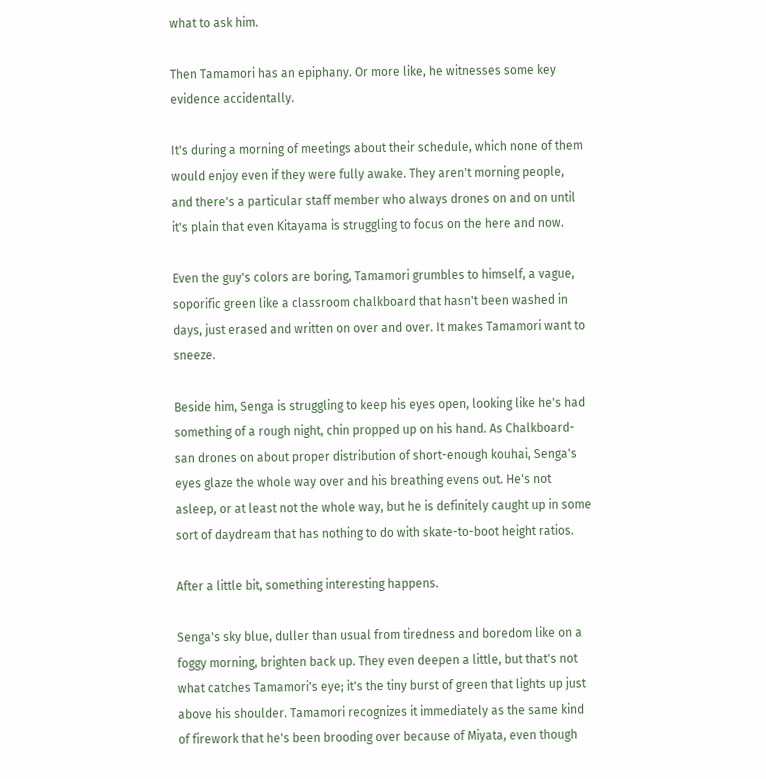what to ask him.

Then Tamamori has an epiphany. Or more like, he witnesses some key evidence accidentally.

It's during a morning of meetings about their schedule, which none of them would enjoy even if they were fully awake. They aren't morning people, and there's a particular staff member who always drones on and on until it's plain that even Kitayama is struggling to focus on the here and now.

Even the guy's colors are boring, Tamamori grumbles to himself, a vague, soporific green like a classroom chalkboard that hasn't been washed in days, just erased and written on over and over. It makes Tamamori want to sneeze.

Beside him, Senga is struggling to keep his eyes open, looking like he's had something of a rough night, chin propped up on his hand. As Chalkboard-san drones on about proper distribution of short-enough kouhai, Senga's eyes glaze the whole way over and his breathing evens out. He's not asleep, or at least not the whole way, but he is definitely caught up in some sort of daydream that has nothing to do with skate-to-boot height ratios.

After a little bit, something interesting happens.

Senga's sky blue, duller than usual from tiredness and boredom like on a foggy morning, brighten back up. They even deepen a little, but that's not what catches Tamamori's eye; it's the tiny burst of green that lights up just above his shoulder. Tamamori recognizes it immediately as the same kind of firework that he's been brooding over because of Miyata, even though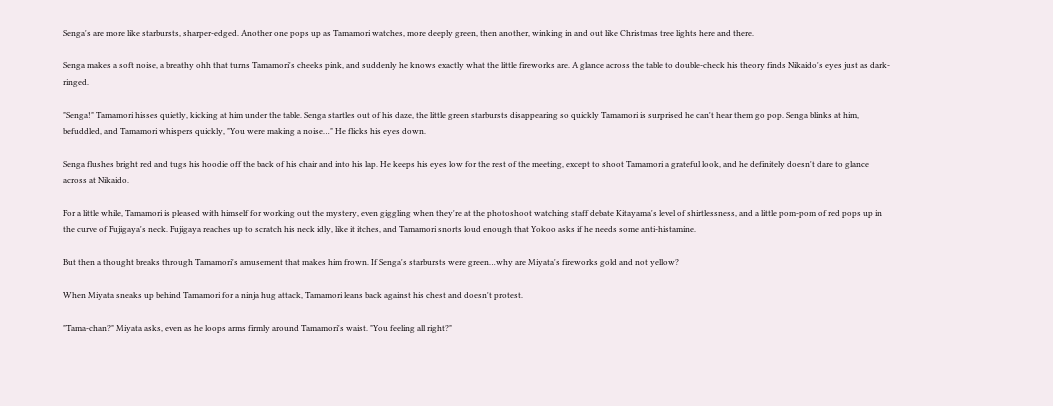Senga's are more like starbursts, sharper-edged. Another one pops up as Tamamori watches, more deeply green, then another, winking in and out like Christmas tree lights here and there.

Senga makes a soft noise, a breathy ohh that turns Tamamori's cheeks pink, and suddenly he knows exactly what the little fireworks are. A glance across the table to double-check his theory finds Nikaido's eyes just as dark-ringed.

"Senga!" Tamamori hisses quietly, kicking at him under the table. Senga startles out of his daze, the little green starbursts disappearing so quickly Tamamori is surprised he can't hear them go pop. Senga blinks at him, befuddled, and Tamamori whispers quickly, "You were making a noise…" He flicks his eyes down.

Senga flushes bright red and tugs his hoodie off the back of his chair and into his lap. He keeps his eyes low for the rest of the meeting, except to shoot Tamamori a grateful look, and he definitely doesn't dare to glance across at Nikaido.

For a little while, Tamamori is pleased with himself for working out the mystery, even giggling when they're at the photoshoot watching staff debate Kitayama's level of shirtlessness, and a little pom-pom of red pops up in the curve of Fujigaya's neck. Fujigaya reaches up to scratch his neck idly, like it itches, and Tamamori snorts loud enough that Yokoo asks if he needs some anti-histamine.

But then a thought breaks through Tamamori's amusement that makes him frown. If Senga's starbursts were green…why are Miyata's fireworks gold and not yellow?

When Miyata sneaks up behind Tamamori for a ninja hug attack, Tamamori leans back against his chest and doesn't protest.

"Tama-chan?" Miyata asks, even as he loops arms firmly around Tamamori's waist. "You feeling all right?"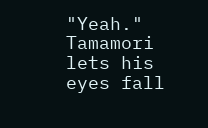"Yeah." Tamamori lets his eyes fall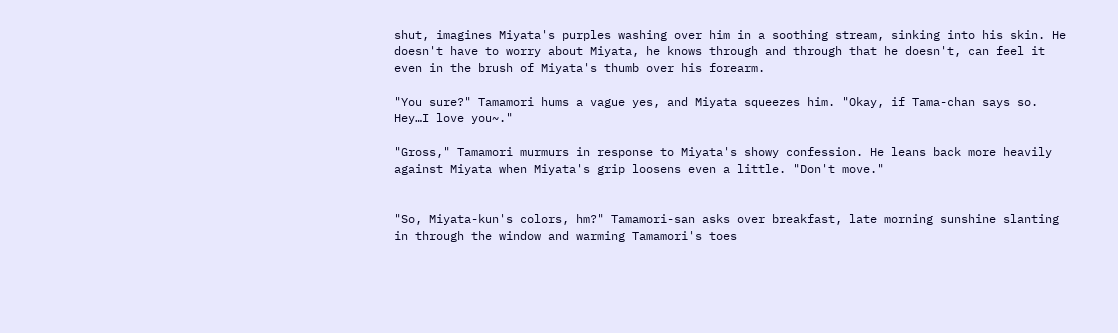shut, imagines Miyata's purples washing over him in a soothing stream, sinking into his skin. He doesn't have to worry about Miyata, he knows through and through that he doesn't, can feel it even in the brush of Miyata's thumb over his forearm.

"You sure?" Tamamori hums a vague yes, and Miyata squeezes him. "Okay, if Tama-chan says so. Hey…I love you~."

"Gross," Tamamori murmurs in response to Miyata's showy confession. He leans back more heavily against Miyata when Miyata's grip loosens even a little. "Don't move."


"So, Miyata-kun's colors, hm?" Tamamori-san asks over breakfast, late morning sunshine slanting in through the window and warming Tamamori's toes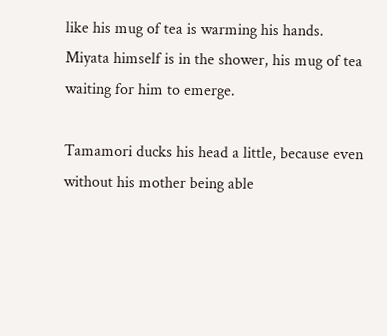like his mug of tea is warming his hands. Miyata himself is in the shower, his mug of tea waiting for him to emerge.

Tamamori ducks his head a little, because even without his mother being able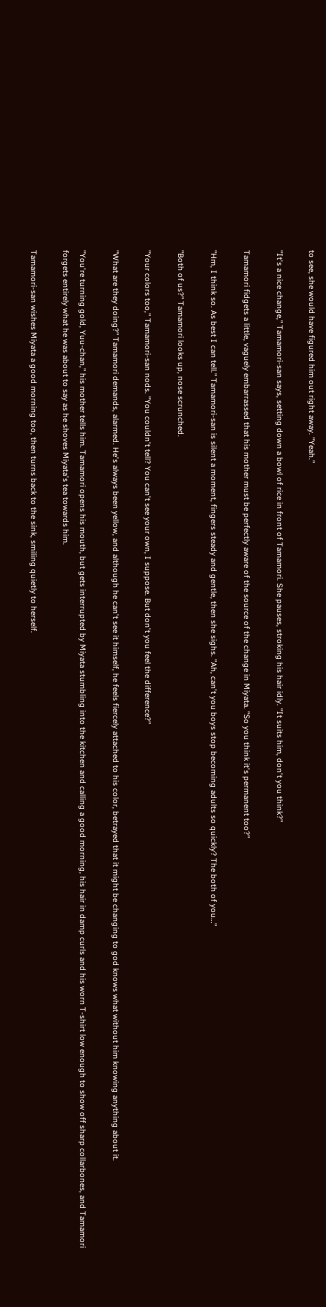to see, she would have figured him out right away. "Yeah."

"It's a nice change," Tamamori-san says, setting down a bowl of rice in front of Tamamori. She pauses, stroking his hair idly. "It suits him, don't you think?"

Tamamori fidgets a little, vaguely embarrassed that his mother must be perfectly aware of the source of the change in Miyata. "So you think it's permanent too?"

"Hm, I think so. As best I can tell." Tamamori-san is silent a moment, fingers steady and gentle, then she sighs. "Ah, can't you boys stop becoming adults so quickly? The both of you…"

"Both of us?" Tamamori looks up, nose scrunched.

"Your colors too," Tamamori-san nods. "You couldn't tell? You can't see your own, I suppose. But don't you feel the difference?"

"What are they doing?" Tamamori demands, alarmed. He's always been yellow, and although he can't see it himself, he feels fiercely attached to his color, betrayed that it might be changing to god knows what without him knowing anything about it.

"You're turning gold, Yuu-chan," his mother tells him. Tamamori opens his mouth, but gets interrupted by Miyata stumbling into the kitchen and calling a good morning, his hair in damp curls and his worn T-shirt low enough to show off sharp collarbones, and Tamamori forgets entirely what he was about to say as he shoves Miyata's tea towards him.

Tamamori-san wishes Miyata a good morning too, then turns back to the sink, smiling quietly to herself.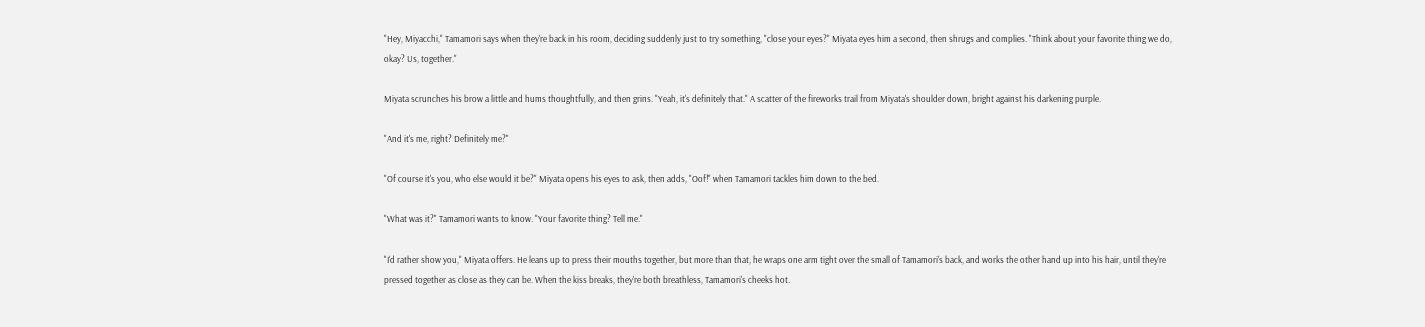"Hey, Miyacchi," Tamamori says when they're back in his room, deciding suddenly just to try something, "close your eyes?" Miyata eyes him a second, then shrugs and complies. "Think about your favorite thing we do, okay? Us, together."

Miyata scrunches his brow a little and hums thoughtfully, and then grins. "Yeah, it's definitely that." A scatter of the fireworks trail from Miyata's shoulder down, bright against his darkening purple.

"And it's me, right? Definitely me?"

"Of course it's you, who else would it be?" Miyata opens his eyes to ask, then adds, "Oof!" when Tamamori tackles him down to the bed.

"What was it?" Tamamori wants to know. "Your favorite thing? Tell me."

"I'd rather show you," Miyata offers. He leans up to press their mouths together, but more than that, he wraps one arm tight over the small of Tamamori's back, and works the other hand up into his hair, until they're pressed together as close as they can be. When the kiss breaks, they're both breathless, Tamamori's cheeks hot.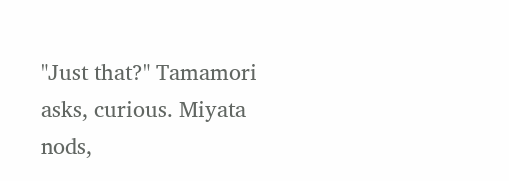"Just that?" Tamamori asks, curious. Miyata nods,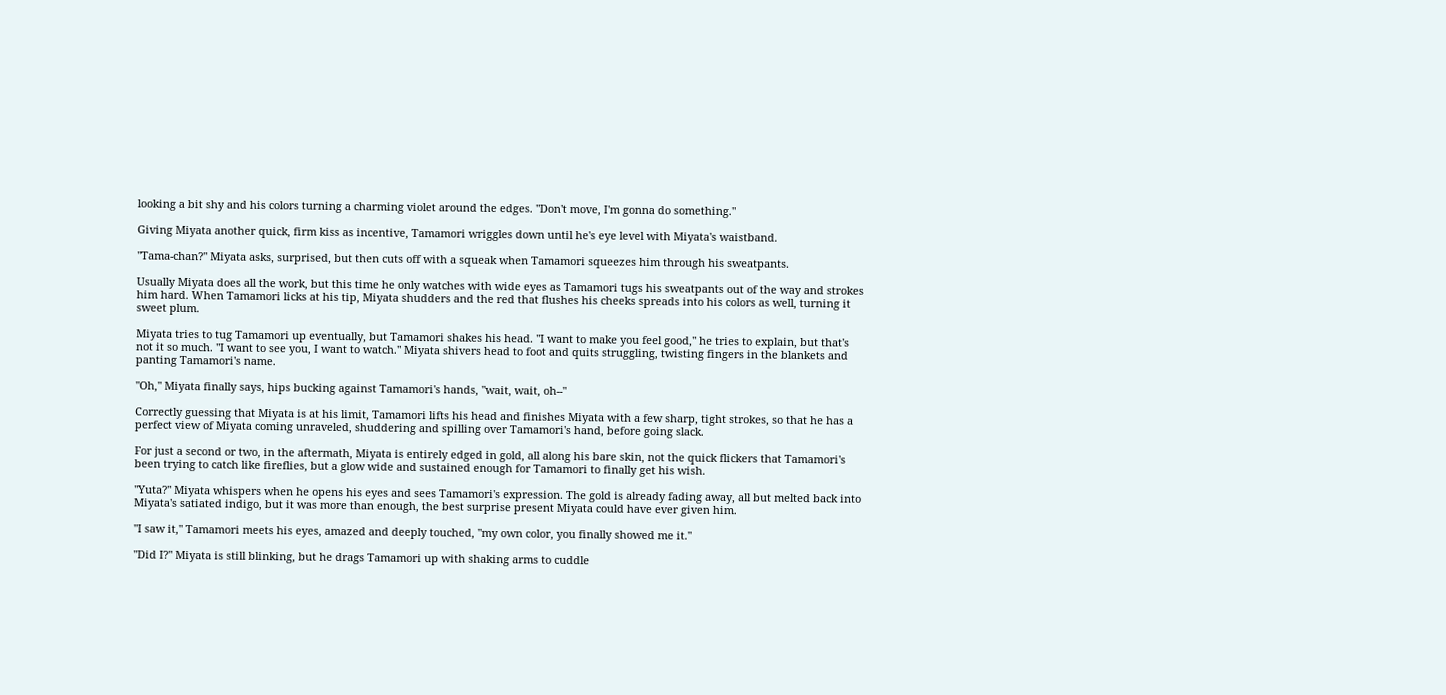looking a bit shy and his colors turning a charming violet around the edges. "Don't move, I'm gonna do something."

Giving Miyata another quick, firm kiss as incentive, Tamamori wriggles down until he's eye level with Miyata's waistband.

"Tama-chan?" Miyata asks, surprised, but then cuts off with a squeak when Tamamori squeezes him through his sweatpants.

Usually Miyata does all the work, but this time he only watches with wide eyes as Tamamori tugs his sweatpants out of the way and strokes him hard. When Tamamori licks at his tip, Miyata shudders and the red that flushes his cheeks spreads into his colors as well, turning it sweet plum.

Miyata tries to tug Tamamori up eventually, but Tamamori shakes his head. "I want to make you feel good," he tries to explain, but that's not it so much. "I want to see you, I want to watch." Miyata shivers head to foot and quits struggling, twisting fingers in the blankets and panting Tamamori's name.

"Oh," Miyata finally says, hips bucking against Tamamori's hands, "wait, wait, oh--"

Correctly guessing that Miyata is at his limit, Tamamori lifts his head and finishes Miyata with a few sharp, tight strokes, so that he has a perfect view of Miyata coming unraveled, shuddering and spilling over Tamamori's hand, before going slack.

For just a second or two, in the aftermath, Miyata is entirely edged in gold, all along his bare skin, not the quick flickers that Tamamori's been trying to catch like fireflies, but a glow wide and sustained enough for Tamamori to finally get his wish.

"Yuta?" Miyata whispers when he opens his eyes and sees Tamamori's expression. The gold is already fading away, all but melted back into Miyata's satiated indigo, but it was more than enough, the best surprise present Miyata could have ever given him.

"I saw it," Tamamori meets his eyes, amazed and deeply touched, "my own color, you finally showed me it."

"Did I?" Miyata is still blinking, but he drags Tamamori up with shaking arms to cuddle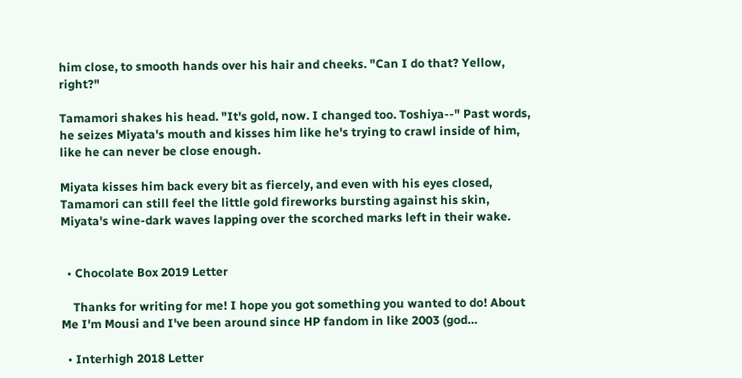him close, to smooth hands over his hair and cheeks. "Can I do that? Yellow, right?"

Tamamori shakes his head. "It's gold, now. I changed too. Toshiya--" Past words, he seizes Miyata's mouth and kisses him like he's trying to crawl inside of him, like he can never be close enough.

Miyata kisses him back every bit as fiercely, and even with his eyes closed, Tamamori can still feel the little gold fireworks bursting against his skin, Miyata's wine-dark waves lapping over the scorched marks left in their wake.


  • Chocolate Box 2019 Letter

    Thanks for writing for me! I hope you got something you wanted to do! About Me I'm Mousi and I've been around since HP fandom in like 2003 (god…

  • Interhigh 2018 Letter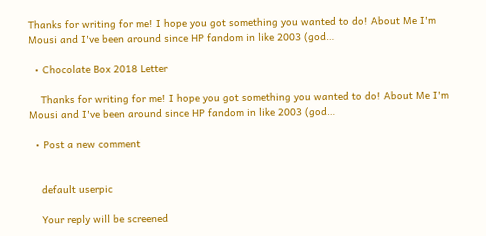Thanks for writing for me! I hope you got something you wanted to do! About Me I'm Mousi and I've been around since HP fandom in like 2003 (god…

  • Chocolate Box 2018 Letter

    Thanks for writing for me! I hope you got something you wanted to do! About Me I'm Mousi and I've been around since HP fandom in like 2003 (god…

  • Post a new comment


    default userpic

    Your reply will be screened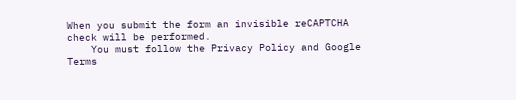When you submit the form an invisible reCAPTCHA check will be performed.
    You must follow the Privacy Policy and Google Terms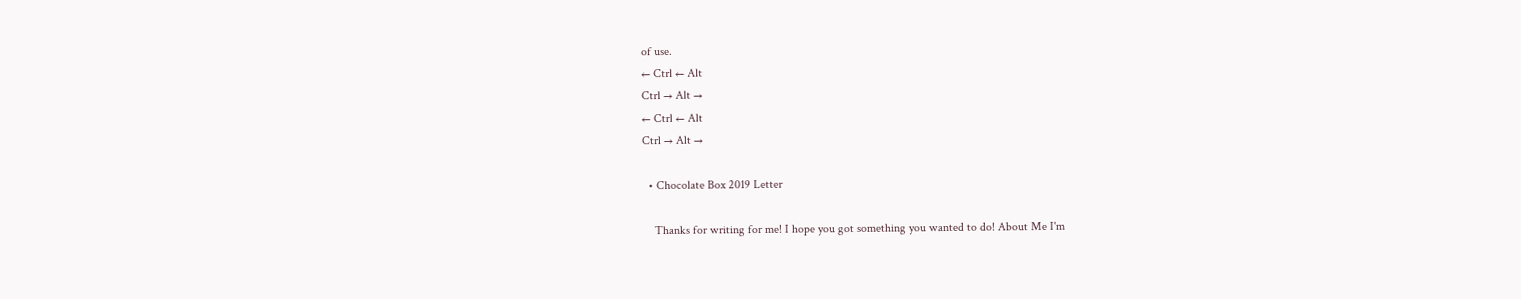of use.
← Ctrl ← Alt
Ctrl → Alt →
← Ctrl ← Alt
Ctrl → Alt →

  • Chocolate Box 2019 Letter

    Thanks for writing for me! I hope you got something you wanted to do! About Me I'm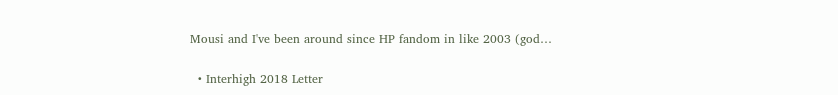Mousi and I've been around since HP fandom in like 2003 (god…

  • Interhigh 2018 Letter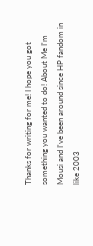Thanks for writing for me! I hope you got something you wanted to do! About Me I'm Mousi and I've been around since HP fandom in like 2003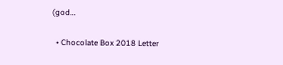(god…

  • Chocolate Box 2018 Letter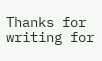Thanks for writing for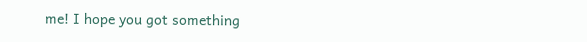me! I hope you got something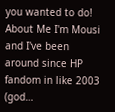you wanted to do! About Me I'm Mousi and I've been around since HP fandom in like 2003 (god…